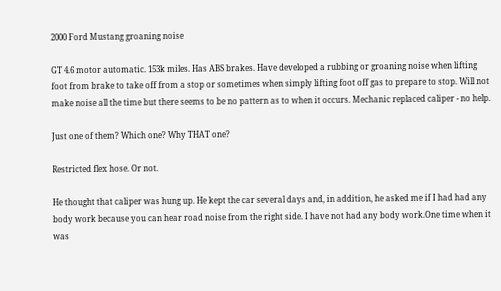2000 Ford Mustang groaning noise

GT 4.6 motor automatic. 153k miles. Has ABS brakes. Have developed a rubbing or groaning noise when lifting foot from brake to take off from a stop or sometimes when simply lifting foot off gas to prepare to stop. Will not make noise all the time but there seems to be no pattern as to when it occurs. Mechanic replaced caliper - no help.

Just one of them? Which one? Why THAT one?

Restricted flex hose. Or not.

He thought that caliper was hung up. He kept the car several days and, in addition, he asked me if I had had any body work because you can hear road noise from the right side. I have not had any body work.One time when it was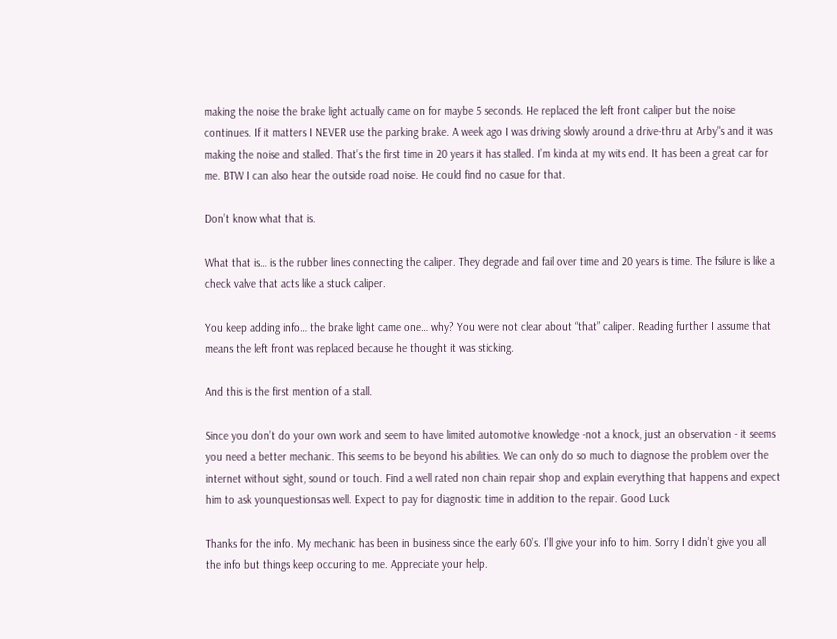making the noise the brake light actually came on for maybe 5 seconds. He replaced the left front caliper but the noise continues. If it matters I NEVER use the parking brake. A week ago I was driving slowly around a drive-thru at Arby"s and it was making the noise and stalled. That’s the first time in 20 years it has stalled. I’m kinda at my wits end. It has been a great car for me. BTW I can also hear the outside road noise. He could find no casue for that.

Don’t know what that is.

What that is… is the rubber lines connecting the caliper. They degrade and fail over time and 20 years is time. The fsilure is like a check valve that acts like a stuck caliper.

You keep adding info… the brake light came one… why? You were not clear about “that” caliper. Reading further I assume that means the left front was replaced because he thought it was sticking.

And this is the first mention of a stall.

Since you don’t do your own work and seem to have limited automotive knowledge -not a knock, just an observation - it seems you need a better mechanic. This seems to be beyond his abilities. We can only do so much to diagnose the problem over the internet without sight, sound or touch. Find a well rated non chain repair shop and explain everything that happens and expect him to ask younquestionsas well. Expect to pay for diagnostic time in addition to the repair. Good Luck

Thanks for the info. My mechanic has been in business since the early 60’s. I’ll give your info to him. Sorry I didn’t give you all the info but things keep occuring to me. Appreciate your help.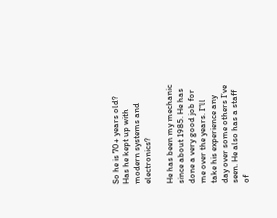So he is 70+ years old? Has he kept up with modern systems and electronics?

He has been my mechanic since about 1985. He has done a very good job for me over the years. I"ll take his experience any day over some others I’ve seen. He also has a staff of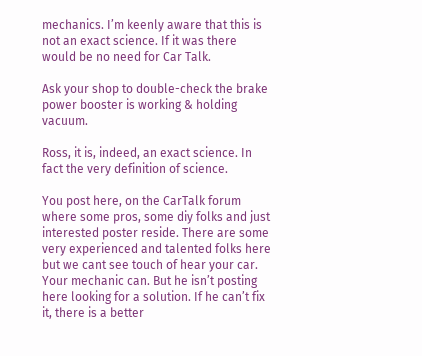mechanics. I’m keenly aware that this is not an exact science. If it was there would be no need for Car Talk.

Ask your shop to double-check the brake power booster is working & holding vacuum.

Ross, it is, indeed, an exact science. In fact the very definition of science.

You post here, on the CarTalk forum where some pros, some diy folks and just interested poster reside. There are some very experienced and talented folks here but we cant see touch of hear your car. Your mechanic can. But he isn’t posting here looking for a solution. If he can’t fix it, there is a better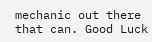mechanic out there that can. Good Luck